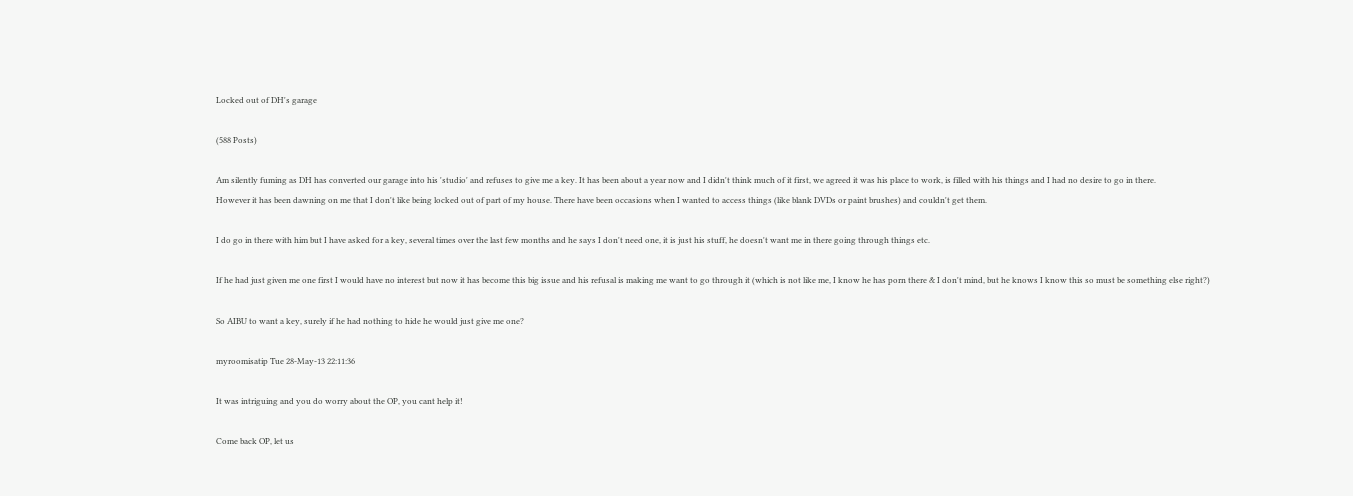Locked out of DH's garage

(588 Posts)

Am silently fuming as DH has converted our garage into his 'studio' and refuses to give me a key. It has been about a year now and I didn't think much of it first, we agreed it was his place to work, is filled with his things and I had no desire to go in there.
However it has been dawning on me that I don't like being locked out of part of my house. There have been occasions when I wanted to access things (like blank DVDs or paint brushes) and couldn't get them.

I do go in there with him but I have asked for a key, several times over the last few months and he says I don't need one, it is just his stuff, he doesn't want me in there going through things etc.

If he had just given me one first I would have no interest but now it has become this big issue and his refusal is making me want to go through it (which is not like me, I know he has porn there & I don't mind, but he knows I know this so must be something else right?)

So AIBU to want a key, surely if he had nothing to hide he would just give me one?

myroomisatip Tue 28-May-13 22:11:36

It was intriguing and you do worry about the OP, you cant help it!

Come back OP, let us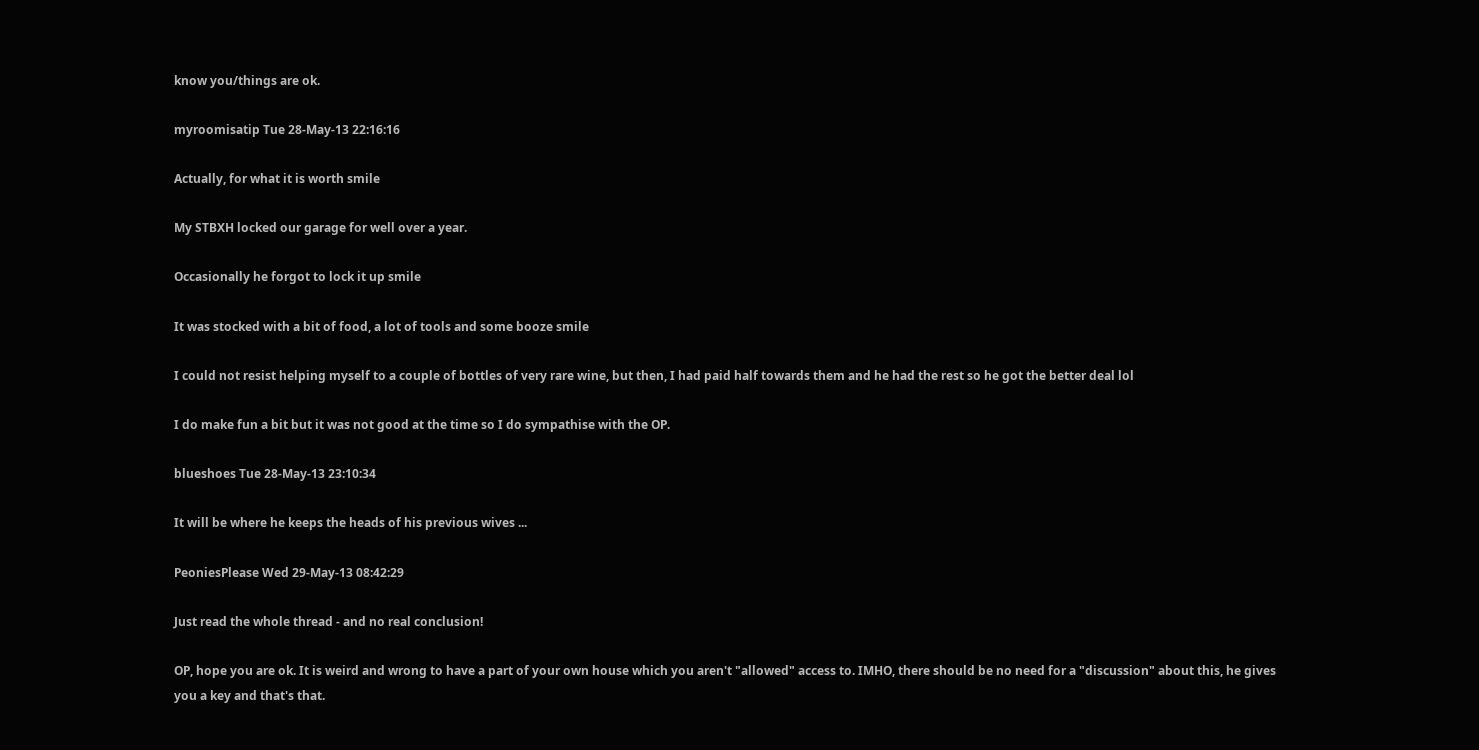know you/things are ok.

myroomisatip Tue 28-May-13 22:16:16

Actually, for what it is worth smile

My STBXH locked our garage for well over a year.

Occasionally he forgot to lock it up smile

It was stocked with a bit of food, a lot of tools and some booze smile

I could not resist helping myself to a couple of bottles of very rare wine, but then, I had paid half towards them and he had the rest so he got the better deal lol

I do make fun a bit but it was not good at the time so I do sympathise with the OP.

blueshoes Tue 28-May-13 23:10:34

It will be where he keeps the heads of his previous wives ...

PeoniesPlease Wed 29-May-13 08:42:29

Just read the whole thread - and no real conclusion!

OP, hope you are ok. It is weird and wrong to have a part of your own house which you aren't "allowed" access to. IMHO, there should be no need for a "discussion" about this, he gives you a key and that's that.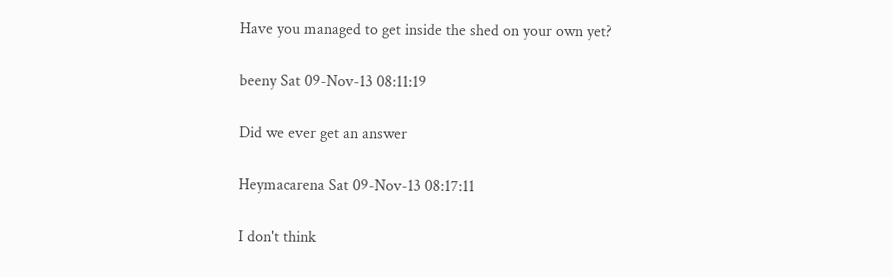Have you managed to get inside the shed on your own yet?

beeny Sat 09-Nov-13 08:11:19

Did we ever get an answer

Heymacarena Sat 09-Nov-13 08:17:11

I don't think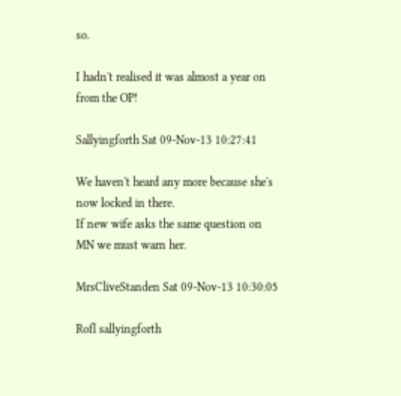so.

I hadn't realised it was almost a year on from the OP!

Sallyingforth Sat 09-Nov-13 10:27:41

We haven't heard any more because she's now locked in there.
If new wife asks the same question on MN we must warn her.

MrsCliveStanden Sat 09-Nov-13 10:30:05

Rofl sallyingforth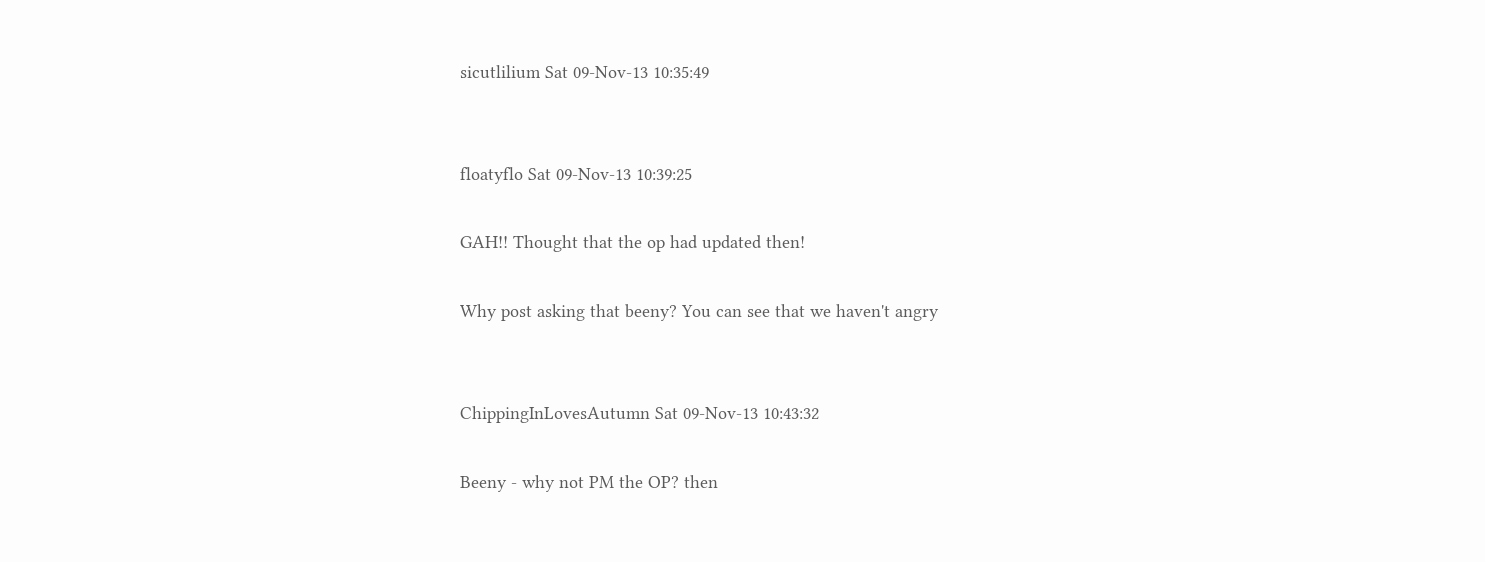sicutlilium Sat 09-Nov-13 10:35:49


floatyflo Sat 09-Nov-13 10:39:25

GAH!! Thought that the op had updated then!

Why post asking that beeny? You can see that we haven't angry


ChippingInLovesAutumn Sat 09-Nov-13 10:43:32

Beeny - why not PM the OP? then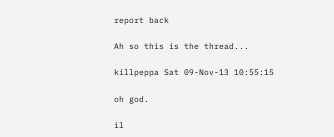report back

Ah so this is the thread...

killpeppa Sat 09-Nov-13 10:55:15

oh god.

il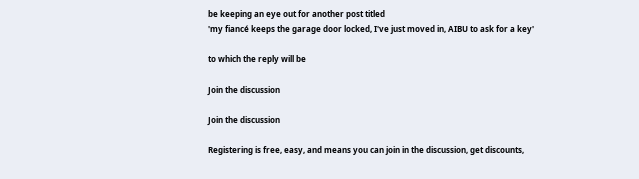be keeping an eye out for another post titled
'my fiancé keeps the garage door locked, I've just moved in, AIBU to ask for a key'

to which the reply will be

Join the discussion

Join the discussion

Registering is free, easy, and means you can join in the discussion, get discounts,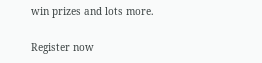win prizes and lots more.

Register now